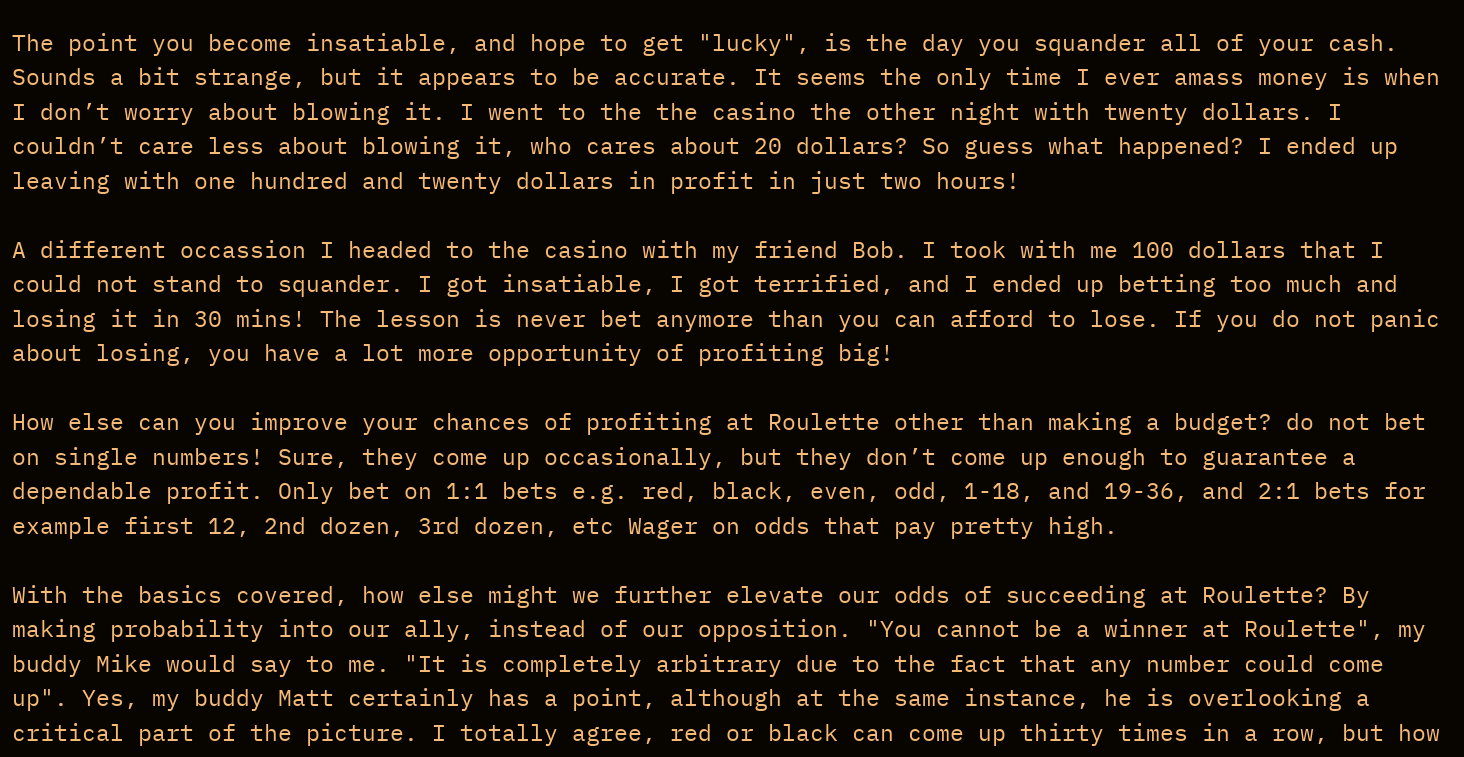The point you become insatiable, and hope to get "lucky", is the day you squander all of your cash. Sounds a bit strange, but it appears to be accurate. It seems the only time I ever amass money is when I don’t worry about blowing it. I went to the the casino the other night with twenty dollars. I couldn’t care less about blowing it, who cares about 20 dollars? So guess what happened? I ended up leaving with one hundred and twenty dollars in profit in just two hours!

A different occassion I headed to the casino with my friend Bob. I took with me 100 dollars that I could not stand to squander. I got insatiable, I got terrified, and I ended up betting too much and losing it in 30 mins! The lesson is never bet anymore than you can afford to lose. If you do not panic about losing, you have a lot more opportunity of profiting big!

How else can you improve your chances of profiting at Roulette other than making a budget? do not bet on single numbers! Sure, they come up occasionally, but they don’t come up enough to guarantee a dependable profit. Only bet on 1:1 bets e.g. red, black, even, odd, 1-18, and 19-36, and 2:1 bets for example first 12, 2nd dozen, 3rd dozen, etc Wager on odds that pay pretty high.

With the basics covered, how else might we further elevate our odds of succeeding at Roulette? By making probability into our ally, instead of our opposition. "You cannot be a winner at Roulette", my buddy Mike would say to me. "It is completely arbitrary due to the fact that any number could come up". Yes, my buddy Matt certainly has a point, although at the same instance, he is overlooking a critical part of the picture. I totally agree, red or black can come up thirty times in a row, but how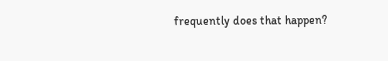frequently does that happen?